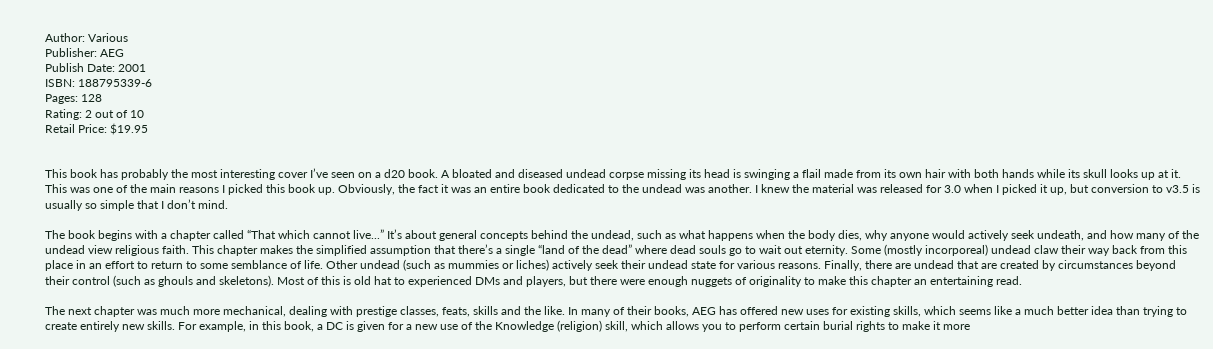Author: Various
Publisher: AEG
Publish Date: 2001
ISBN: 188795339-6
Pages: 128
Rating: 2 out of 10
Retail Price: $19.95


This book has probably the most interesting cover I’ve seen on a d20 book. A bloated and diseased undead corpse missing its head is swinging a flail made from its own hair with both hands while its skull looks up at it. This was one of the main reasons I picked this book up. Obviously, the fact it was an entire book dedicated to the undead was another. I knew the material was released for 3.0 when I picked it up, but conversion to v3.5 is usually so simple that I don’t mind.

The book begins with a chapter called “That which cannot live...” It’s about general concepts behind the undead, such as what happens when the body dies, why anyone would actively seek undeath, and how many of the undead view religious faith. This chapter makes the simplified assumption that there’s a single “land of the dead” where dead souls go to wait out eternity. Some (mostly incorporeal) undead claw their way back from this place in an effort to return to some semblance of life. Other undead (such as mummies or liches) actively seek their undead state for various reasons. Finally, there are undead that are created by circumstances beyond their control (such as ghouls and skeletons). Most of this is old hat to experienced DMs and players, but there were enough nuggets of originality to make this chapter an entertaining read.

The next chapter was much more mechanical, dealing with prestige classes, feats, skills and the like. In many of their books, AEG has offered new uses for existing skills, which seems like a much better idea than trying to create entirely new skills. For example, in this book, a DC is given for a new use of the Knowledge (religion) skill, which allows you to perform certain burial rights to make it more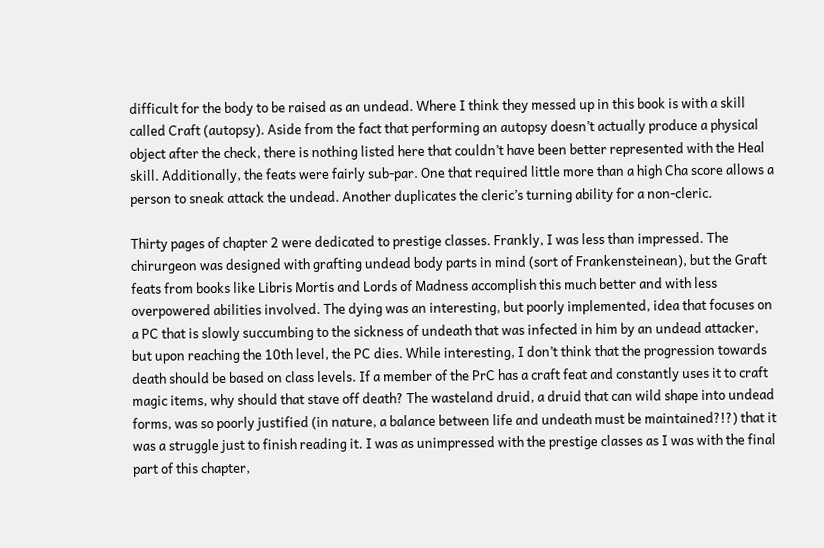difficult for the body to be raised as an undead. Where I think they messed up in this book is with a skill called Craft (autopsy). Aside from the fact that performing an autopsy doesn’t actually produce a physical object after the check, there is nothing listed here that couldn’t have been better represented with the Heal skill. Additionally, the feats were fairly sub-par. One that required little more than a high Cha score allows a person to sneak attack the undead. Another duplicates the cleric’s turning ability for a non-cleric.

Thirty pages of chapter 2 were dedicated to prestige classes. Frankly, I was less than impressed. The chirurgeon was designed with grafting undead body parts in mind (sort of Frankensteinean), but the Graft feats from books like Libris Mortis and Lords of Madness accomplish this much better and with less overpowered abilities involved. The dying was an interesting, but poorly implemented, idea that focuses on a PC that is slowly succumbing to the sickness of undeath that was infected in him by an undead attacker, but upon reaching the 10th level, the PC dies. While interesting, I don’t think that the progression towards death should be based on class levels. If a member of the PrC has a craft feat and constantly uses it to craft magic items, why should that stave off death? The wasteland druid, a druid that can wild shape into undead forms, was so poorly justified (in nature, a balance between life and undeath must be maintained?!?) that it was a struggle just to finish reading it. I was as unimpressed with the prestige classes as I was with the final part of this chapter,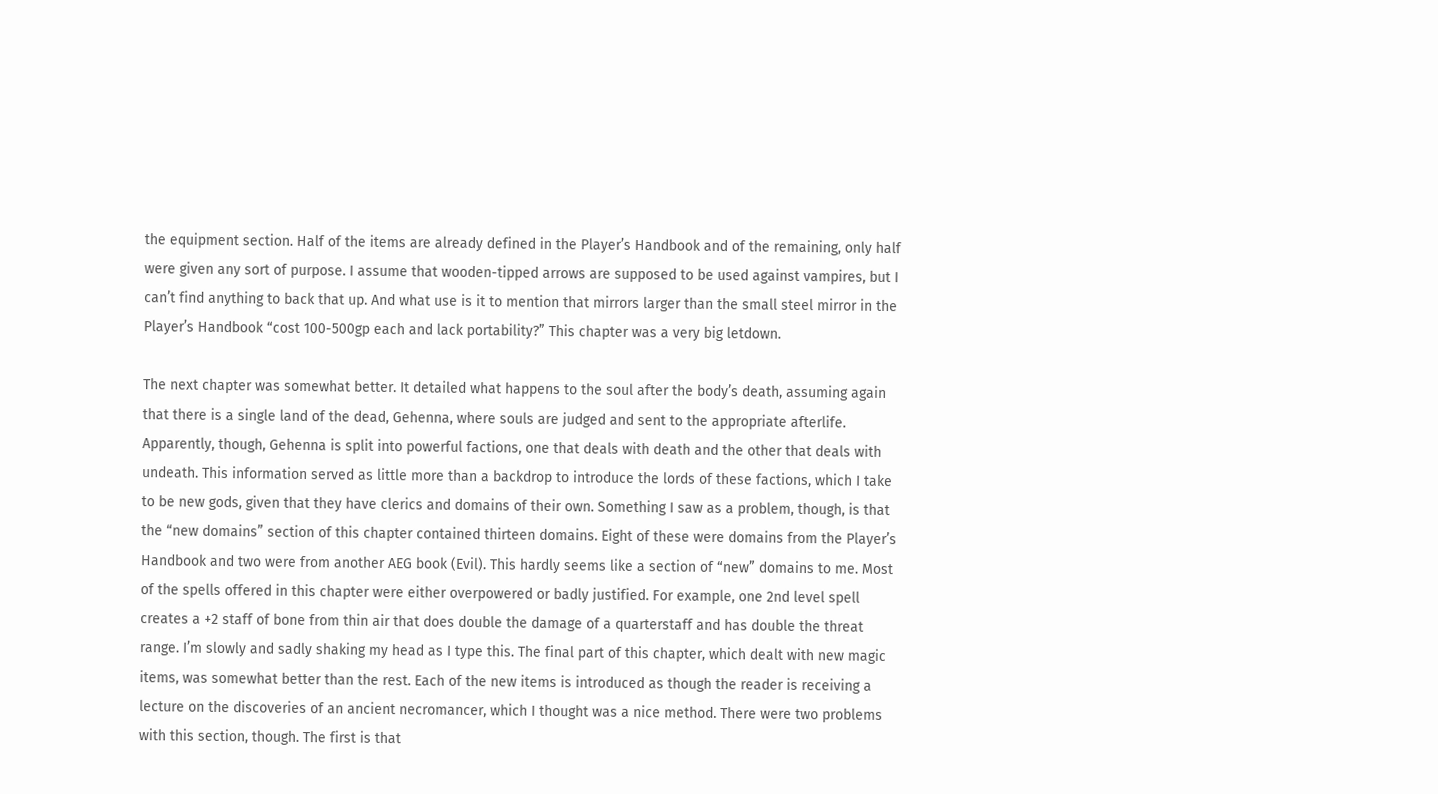the equipment section. Half of the items are already defined in the Player’s Handbook and of the remaining, only half were given any sort of purpose. I assume that wooden-tipped arrows are supposed to be used against vampires, but I can’t find anything to back that up. And what use is it to mention that mirrors larger than the small steel mirror in the Player’s Handbook “cost 100-500gp each and lack portability?” This chapter was a very big letdown.

The next chapter was somewhat better. It detailed what happens to the soul after the body’s death, assuming again that there is a single land of the dead, Gehenna, where souls are judged and sent to the appropriate afterlife. Apparently, though, Gehenna is split into powerful factions, one that deals with death and the other that deals with undeath. This information served as little more than a backdrop to introduce the lords of these factions, which I take to be new gods, given that they have clerics and domains of their own. Something I saw as a problem, though, is that the “new domains” section of this chapter contained thirteen domains. Eight of these were domains from the Player’s Handbook and two were from another AEG book (Evil). This hardly seems like a section of “new” domains to me. Most of the spells offered in this chapter were either overpowered or badly justified. For example, one 2nd level spell creates a +2 staff of bone from thin air that does double the damage of a quarterstaff and has double the threat range. I’m slowly and sadly shaking my head as I type this. The final part of this chapter, which dealt with new magic items, was somewhat better than the rest. Each of the new items is introduced as though the reader is receiving a lecture on the discoveries of an ancient necromancer, which I thought was a nice method. There were two problems with this section, though. The first is that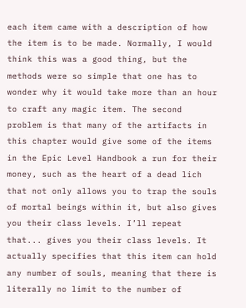each item came with a description of how the item is to be made. Normally, I would think this was a good thing, but the methods were so simple that one has to wonder why it would take more than an hour to craft any magic item. The second problem is that many of the artifacts in this chapter would give some of the items in the Epic Level Handbook a run for their money, such as the heart of a dead lich that not only allows you to trap the souls of mortal beings within it, but also gives you their class levels. I’ll repeat that... gives you their class levels. It actually specifies that this item can hold any number of souls, meaning that there is literally no limit to the number of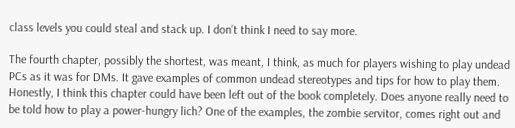class levels you could steal and stack up. I don’t think I need to say more.

The fourth chapter, possibly the shortest, was meant, I think, as much for players wishing to play undead PCs as it was for DMs. It gave examples of common undead stereotypes and tips for how to play them. Honestly, I think this chapter could have been left out of the book completely. Does anyone really need to be told how to play a power-hungry lich? One of the examples, the zombie servitor, comes right out and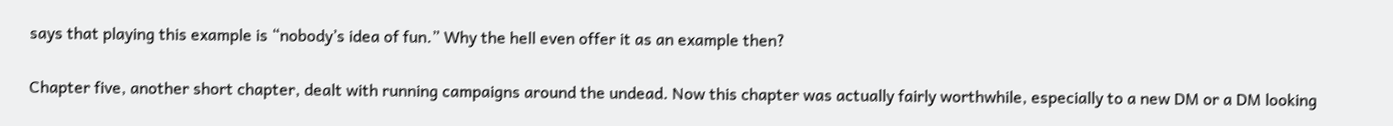says that playing this example is “nobody’s idea of fun.” Why the hell even offer it as an example then?

Chapter five, another short chapter, dealt with running campaigns around the undead. Now this chapter was actually fairly worthwhile, especially to a new DM or a DM looking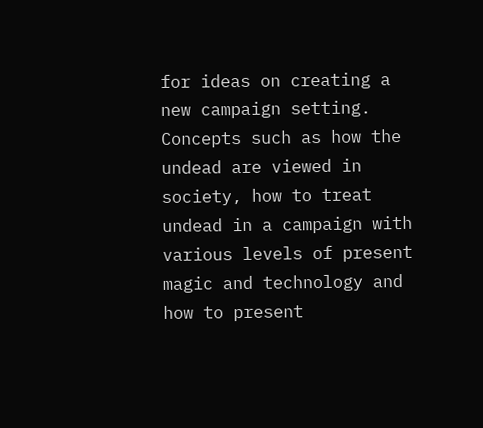for ideas on creating a new campaign setting. Concepts such as how the undead are viewed in society, how to treat undead in a campaign with various levels of present magic and technology and how to present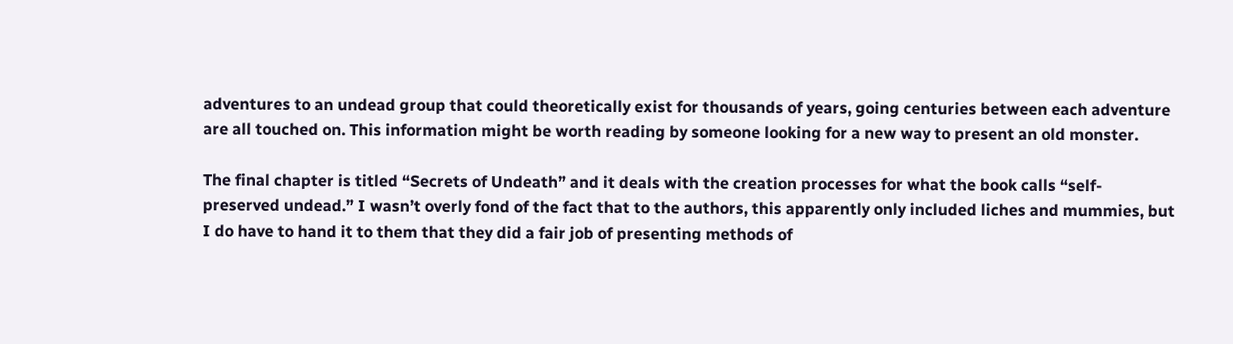adventures to an undead group that could theoretically exist for thousands of years, going centuries between each adventure are all touched on. This information might be worth reading by someone looking for a new way to present an old monster.

The final chapter is titled “Secrets of Undeath” and it deals with the creation processes for what the book calls “self-preserved undead.” I wasn’t overly fond of the fact that to the authors, this apparently only included liches and mummies, but I do have to hand it to them that they did a fair job of presenting methods of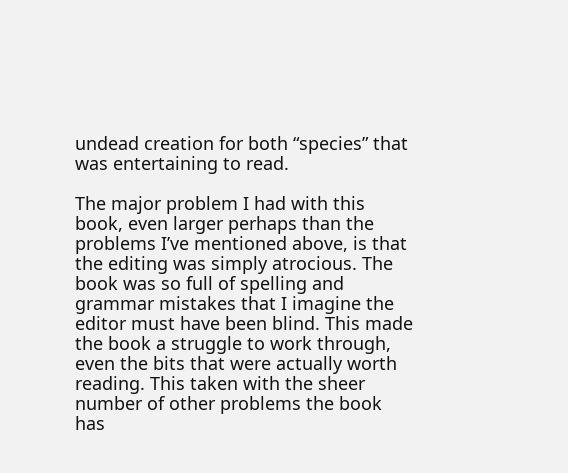undead creation for both “species” that was entertaining to read.

The major problem I had with this book, even larger perhaps than the problems I’ve mentioned above, is that the editing was simply atrocious. The book was so full of spelling and grammar mistakes that I imagine the editor must have been blind. This made the book a struggle to work through, even the bits that were actually worth reading. This taken with the sheer number of other problems the book has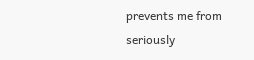prevents me from seriously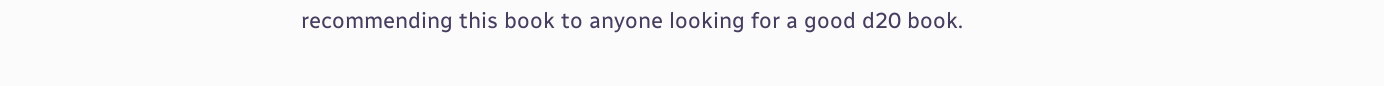recommending this book to anyone looking for a good d20 book.